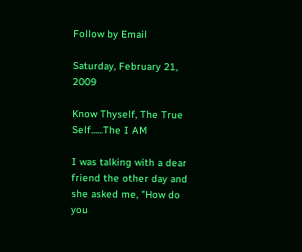Follow by Email

Saturday, February 21, 2009

Know Thyself, The True Self......The I AM

I was talking with a dear friend the other day and she asked me, "How do you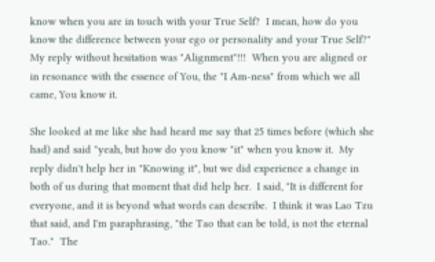know when you are in touch with your True Self?  I mean, how do you know the difference between your ego or personality and your True Self?"  My reply without hesitation was "Alignment"!!!  When you are aligned or in resonance with the essence of You, the "I Am-ness" from which we all came, You know it.

She looked at me like she had heard me say that 25 times before (which she had) and said "yeah, but how do you know "it" when you know it.  My reply didn't help her in "Knowing it", but we did experience a change in both of us during that moment that did help her.  I said, "It is different for everyone, and it is beyond what words can describe.  I think it was Lao Tzu that said, and I'm paraphrasing, "the Tao that can be told, is not the eternal Tao."  The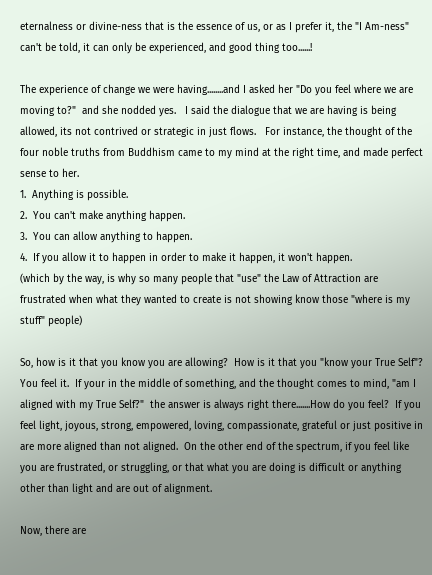eternalness or divine-ness that is the essence of us, or as I prefer it, the "I Am-ness" can't be told, it can only be experienced, and good thing too......!

The experience of change we were having........and I asked her "Do you feel where we are moving to?"  and she nodded yes.   I said the dialogue that we are having is being allowed, its not contrived or strategic in just flows.   For instance, the thought of the four noble truths from Buddhism came to my mind at the right time, and made perfect sense to her.
1.  Anything is possible.
2.  You can't make anything happen.
3.  You can allow anything to happen.
4.  If you allow it to happen in order to make it happen, it won't happen.
(which by the way, is why so many people that "use" the Law of Attraction are frustrated when what they wanted to create is not showing know those "where is my stuff" people)

So, how is it that you know you are allowing?  How is it that you "know your True Self"?  You feel it.  If your in the middle of something, and the thought comes to mind, "am I aligned with my True Self?"  the answer is always right there.......How do you feel?  If you feel light, joyous, strong, empowered, loving, compassionate, grateful or just positive in are more aligned than not aligned.  On the other end of the spectrum, if you feel like you are frustrated, or struggling, or that what you are doing is difficult or anything other than light and are out of alignment.

Now, there are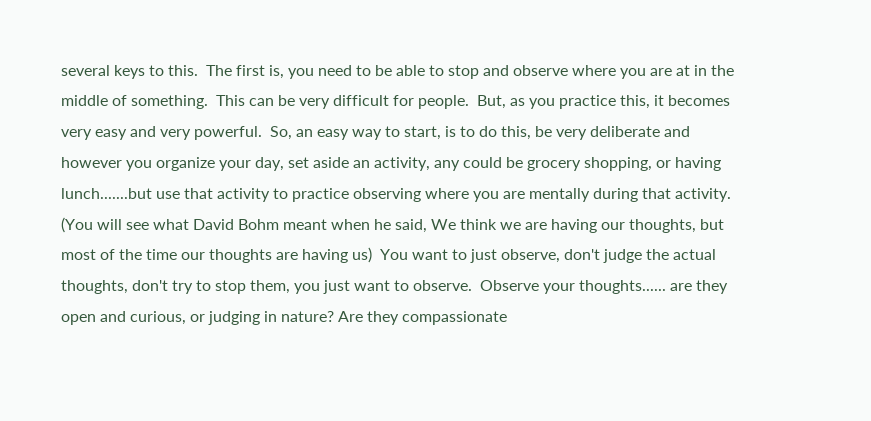several keys to this.  The first is, you need to be able to stop and observe where you are at in the middle of something.  This can be very difficult for people.  But, as you practice this, it becomes very easy and very powerful.  So, an easy way to start, is to do this, be very deliberate and however you organize your day, set aside an activity, any could be grocery shopping, or having lunch.......but use that activity to practice observing where you are mentally during that activity.  (You will see what David Bohm meant when he said, We think we are having our thoughts, but most of the time our thoughts are having us)  You want to just observe, don't judge the actual thoughts, don't try to stop them, you just want to observe.  Observe your thoughts...... are they open and curious, or judging in nature? Are they compassionate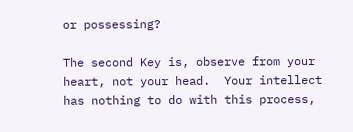or possessing?

The second Key is, observe from your heart, not your head.  Your intellect has nothing to do with this process,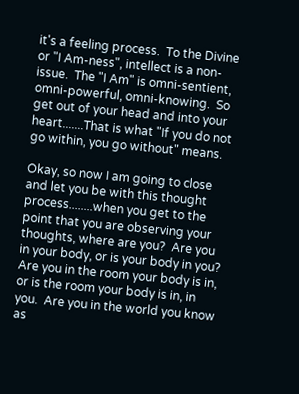it's a feeling process.  To the Divine or "I Am-ness", intellect is a non-issue.  The "I Am" is omni-sentient, omni-powerful, omni-knowing.  So get out of your head and into your heart.......That is what "If you do not go within, you go without" means.

Okay, so now I am going to close and let you be with this thought process........when you get to the point that you are observing your thoughts, where are you?  Are you in your body, or is your body in you?  Are you in the room your body is in, or is the room your body is in, in you.  Are you in the world you know as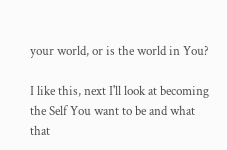your world, or is the world in You?

I like this, next I'll look at becoming the Self You want to be and what that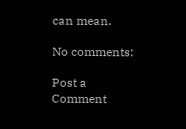can mean.

No comments:

Post a Comment